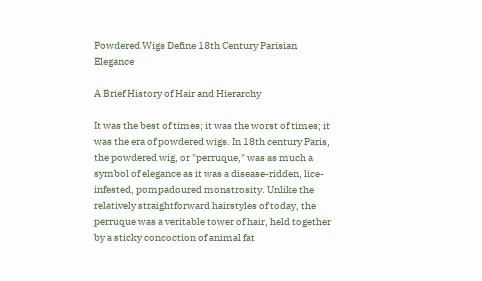Powdered Wigs Define 18th Century Parisian Elegance

A Brief History of Hair and Hierarchy

It was the best of times; it was the worst of times; it was the era of powdered wigs. In 18th century Paris, the powdered wig, or "perruque," was as much a symbol of elegance as it was a disease-ridden, lice-infested, pompadoured monstrosity. Unlike the relatively straightforward hairstyles of today, the perruque was a veritable tower of hair, held together by a sticky concoction of animal fat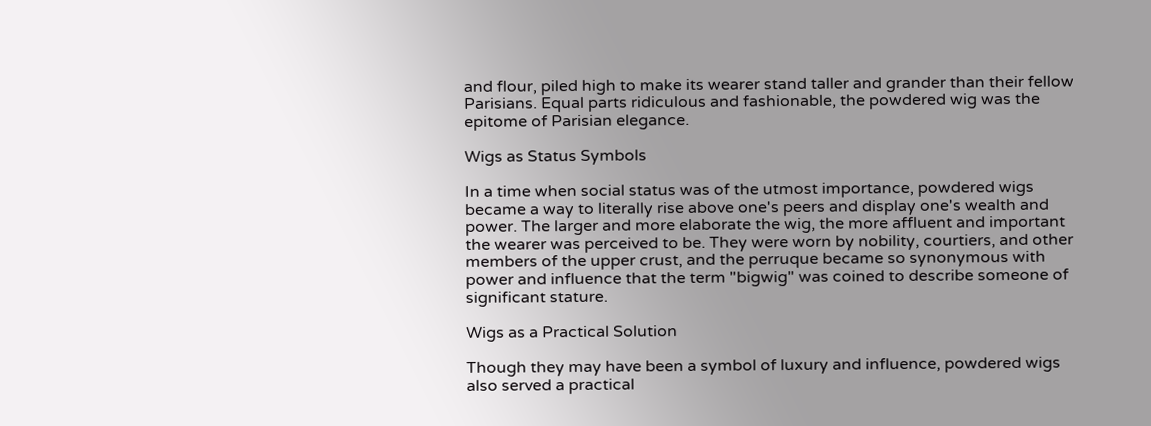and flour, piled high to make its wearer stand taller and grander than their fellow Parisians. Equal parts ridiculous and fashionable, the powdered wig was the epitome of Parisian elegance.

Wigs as Status Symbols

In a time when social status was of the utmost importance, powdered wigs became a way to literally rise above one's peers and display one's wealth and power. The larger and more elaborate the wig, the more affluent and important the wearer was perceived to be. They were worn by nobility, courtiers, and other members of the upper crust, and the perruque became so synonymous with power and influence that the term "bigwig" was coined to describe someone of significant stature.

Wigs as a Practical Solution

Though they may have been a symbol of luxury and influence, powdered wigs also served a practical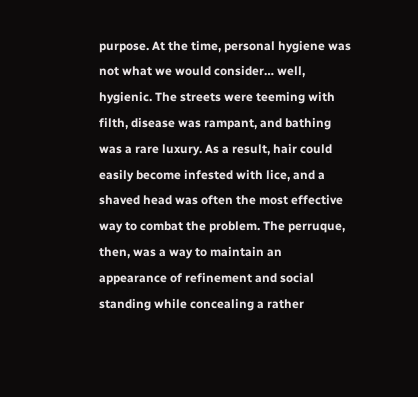purpose. At the time, personal hygiene was not what we would consider… well, hygienic. The streets were teeming with filth, disease was rampant, and bathing was a rare luxury. As a result, hair could easily become infested with lice, and a shaved head was often the most effective way to combat the problem. The perruque, then, was a way to maintain an appearance of refinement and social standing while concealing a rather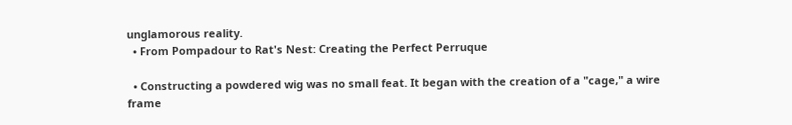unglamorous reality.
  • From Pompadour to Rat's Nest: Creating the Perfect Perruque

  • Constructing a powdered wig was no small feat. It began with the creation of a "cage," a wire frame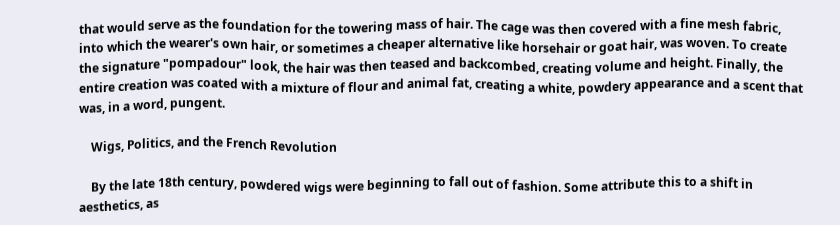that would serve as the foundation for the towering mass of hair. The cage was then covered with a fine mesh fabric, into which the wearer's own hair, or sometimes a cheaper alternative like horsehair or goat hair, was woven. To create the signature "pompadour" look, the hair was then teased and backcombed, creating volume and height. Finally, the entire creation was coated with a mixture of flour and animal fat, creating a white, powdery appearance and a scent that was, in a word, pungent.

    Wigs, Politics, and the French Revolution

    By the late 18th century, powdered wigs were beginning to fall out of fashion. Some attribute this to a shift in aesthetics, as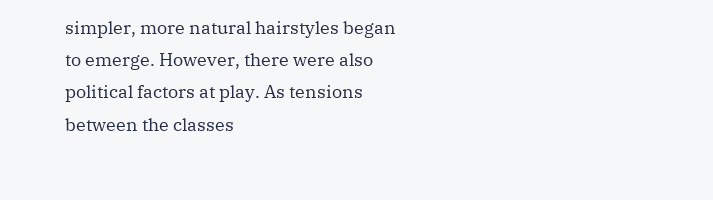simpler, more natural hairstyles began to emerge. However, there were also political factors at play. As tensions between the classes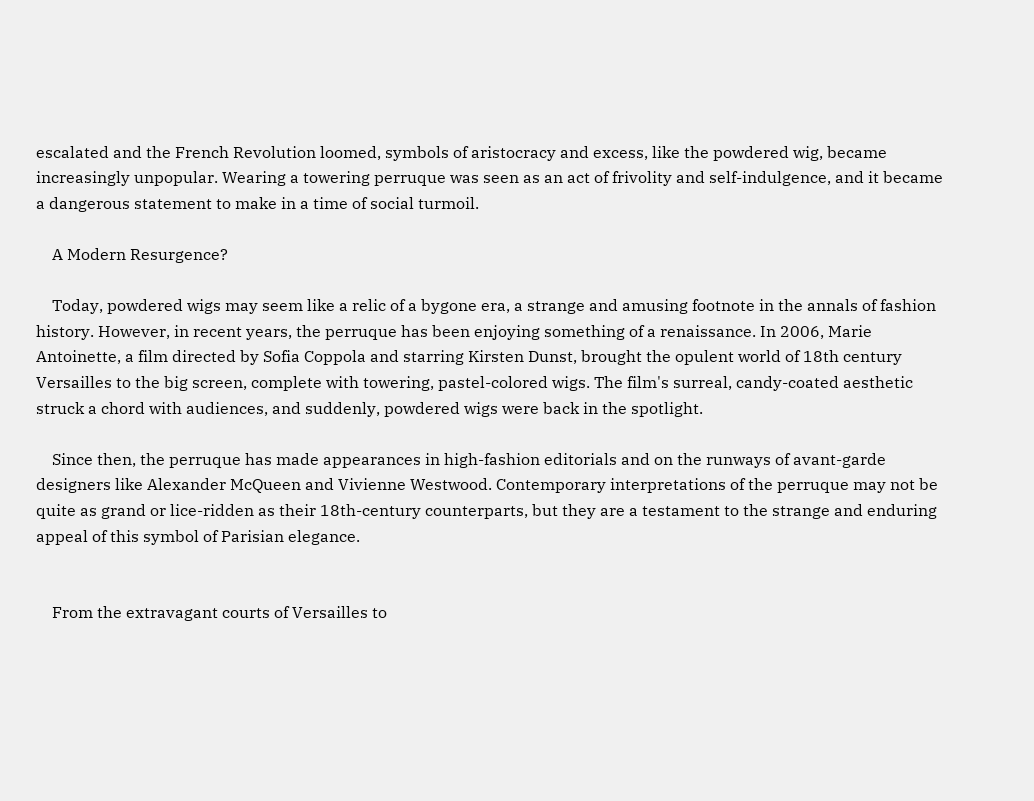escalated and the French Revolution loomed, symbols of aristocracy and excess, like the powdered wig, became increasingly unpopular. Wearing a towering perruque was seen as an act of frivolity and self-indulgence, and it became a dangerous statement to make in a time of social turmoil.

    A Modern Resurgence?

    Today, powdered wigs may seem like a relic of a bygone era, a strange and amusing footnote in the annals of fashion history. However, in recent years, the perruque has been enjoying something of a renaissance. In 2006, Marie Antoinette, a film directed by Sofia Coppola and starring Kirsten Dunst, brought the opulent world of 18th century Versailles to the big screen, complete with towering, pastel-colored wigs. The film's surreal, candy-coated aesthetic struck a chord with audiences, and suddenly, powdered wigs were back in the spotlight.

    Since then, the perruque has made appearances in high-fashion editorials and on the runways of avant-garde designers like Alexander McQueen and Vivienne Westwood. Contemporary interpretations of the perruque may not be quite as grand or lice-ridden as their 18th-century counterparts, but they are a testament to the strange and enduring appeal of this symbol of Parisian elegance.


    From the extravagant courts of Versailles to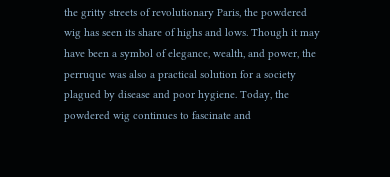the gritty streets of revolutionary Paris, the powdered wig has seen its share of highs and lows. Though it may have been a symbol of elegance, wealth, and power, the perruque was also a practical solution for a society plagued by disease and poor hygiene. Today, the powdered wig continues to fascinate and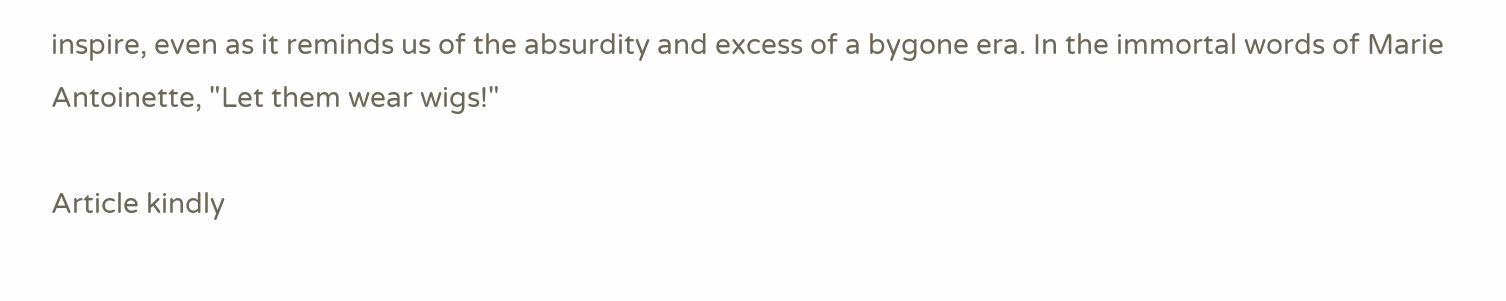inspire, even as it reminds us of the absurdity and excess of a bygone era. In the immortal words of Marie Antoinette, "Let them wear wigs!"

Article kindly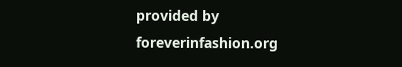provided by foreverinfashion.org